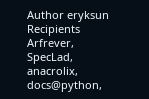Author eryksun
Recipients Arfrever, SpecLad, anacrolix, docs@python,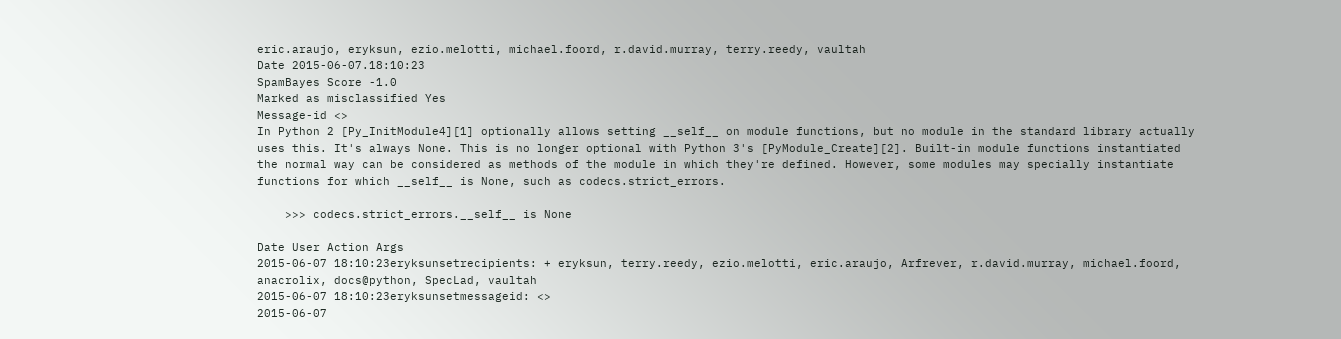eric.araujo, eryksun, ezio.melotti, michael.foord, r.david.murray, terry.reedy, vaultah
Date 2015-06-07.18:10:23
SpamBayes Score -1.0
Marked as misclassified Yes
Message-id <>
In Python 2 [Py_InitModule4][1] optionally allows setting __self__ on module functions, but no module in the standard library actually uses this. It's always None. This is no longer optional with Python 3's [PyModule_Create][2]. Built-in module functions instantiated the normal way can be considered as methods of the module in which they're defined. However, some modules may specially instantiate functions for which __self__ is None, such as codecs.strict_errors.

    >>> codecs.strict_errors.__self__ is None

Date User Action Args
2015-06-07 18:10:23eryksunsetrecipients: + eryksun, terry.reedy, ezio.melotti, eric.araujo, Arfrever, r.david.murray, michael.foord, anacrolix, docs@python, SpecLad, vaultah
2015-06-07 18:10:23eryksunsetmessageid: <>
2015-06-07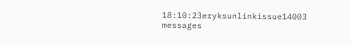18:10:23eryksunlinkissue14003 messages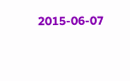2015-06-07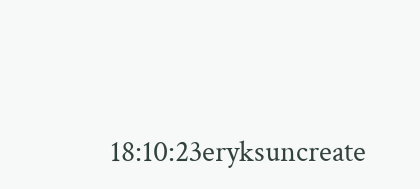18:10:23eryksuncreate